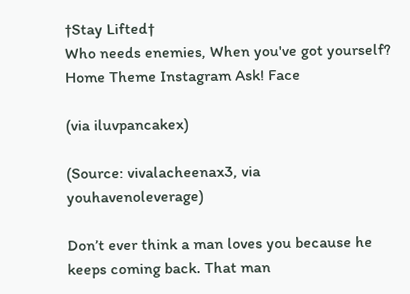†Stay Lifted†
Who needs enemies, When you've got yourself?
Home Theme Instagram Ask! Face

(via iluvpancakex)

(Source: vivalacheenax3, via youhavenoleverage)

Don’t ever think a man loves you because he keeps coming back. That man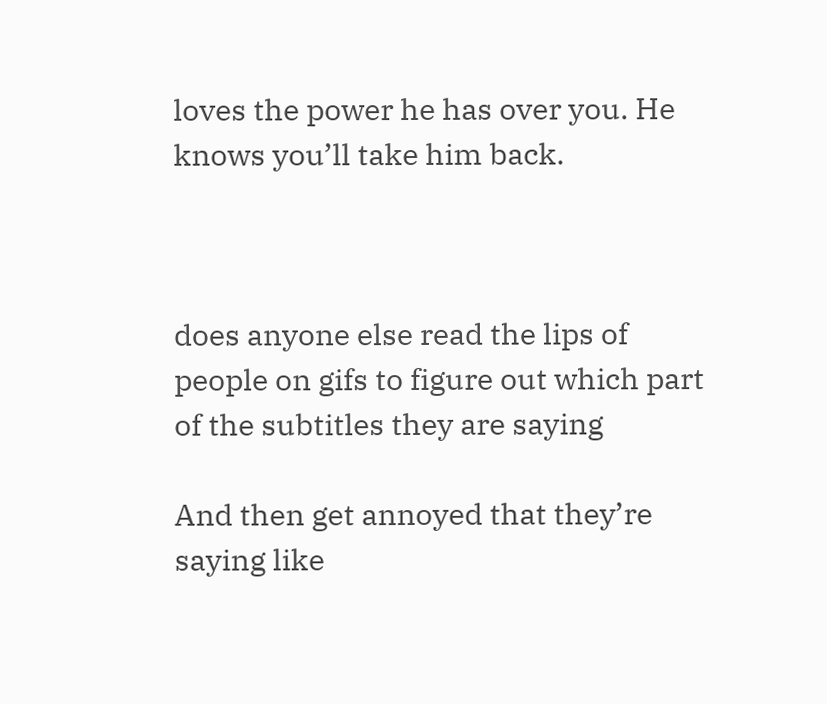loves the power he has over you. He knows you’ll take him back.



does anyone else read the lips of people on gifs to figure out which part of the subtitles they are saying

And then get annoyed that they’re saying like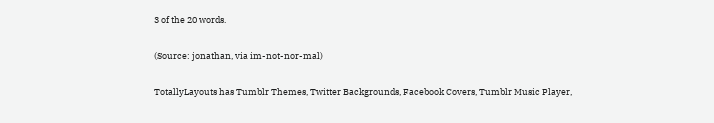3 of the 20 words.

(Source: jonathan, via im-not-nor-mal)

TotallyLayouts has Tumblr Themes, Twitter Backgrounds, Facebook Covers, Tumblr Music Player,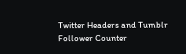Twitter Headers and Tumblr Follower Counter